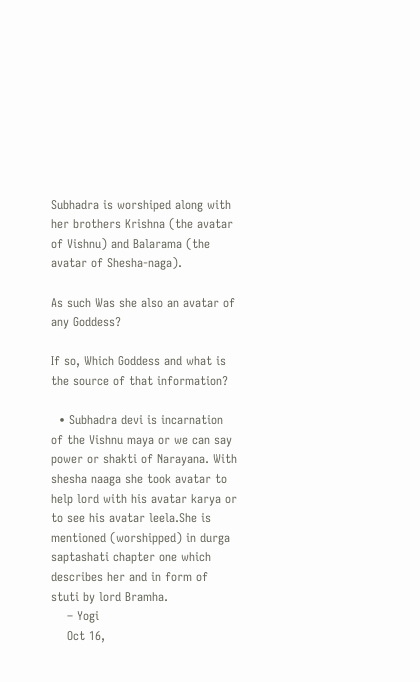Subhadra is worshiped along with her brothers Krishna (the avatar of Vishnu) and Balarama (the avatar of Shesha-naga).

As such Was she also an avatar of any Goddess?

If so, Which Goddess and what is the source of that information?

  • Subhadra devi is incarnation of the Vishnu maya or we can say power or shakti of Narayana. With shesha naaga she took avatar to help lord with his avatar karya or to see his avatar leela.She is mentioned (worshipped) in durga saptashati chapter one which describes her and in form of stuti by lord Bramha.
    – Yogi
    Oct 16,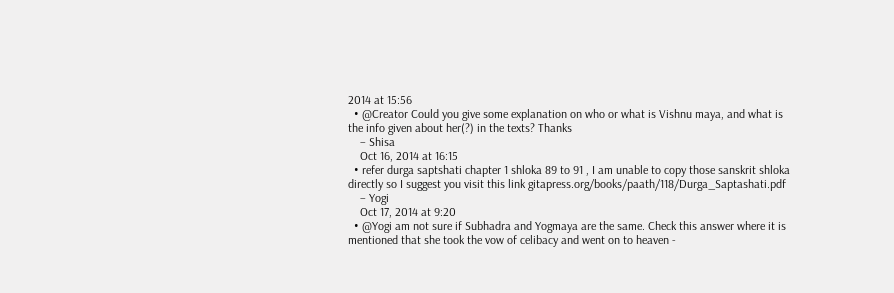2014 at 15:56
  • @Creator Could you give some explanation on who or what is Vishnu maya, and what is the info given about her(?) in the texts? Thanks
    – Shisa
    Oct 16, 2014 at 16:15
  • refer durga saptshati chapter 1 shloka 89 to 91 , I am unable to copy those sanskrit shloka directly so I suggest you visit this link gitapress.org/books/paath/118/Durga_Saptashati.pdf
    – Yogi
    Oct 17, 2014 at 9:20
  • @Yogi am not sure if Subhadra and Yogmaya are the same. Check this answer where it is mentioned that she took the vow of celibacy and went on to heaven -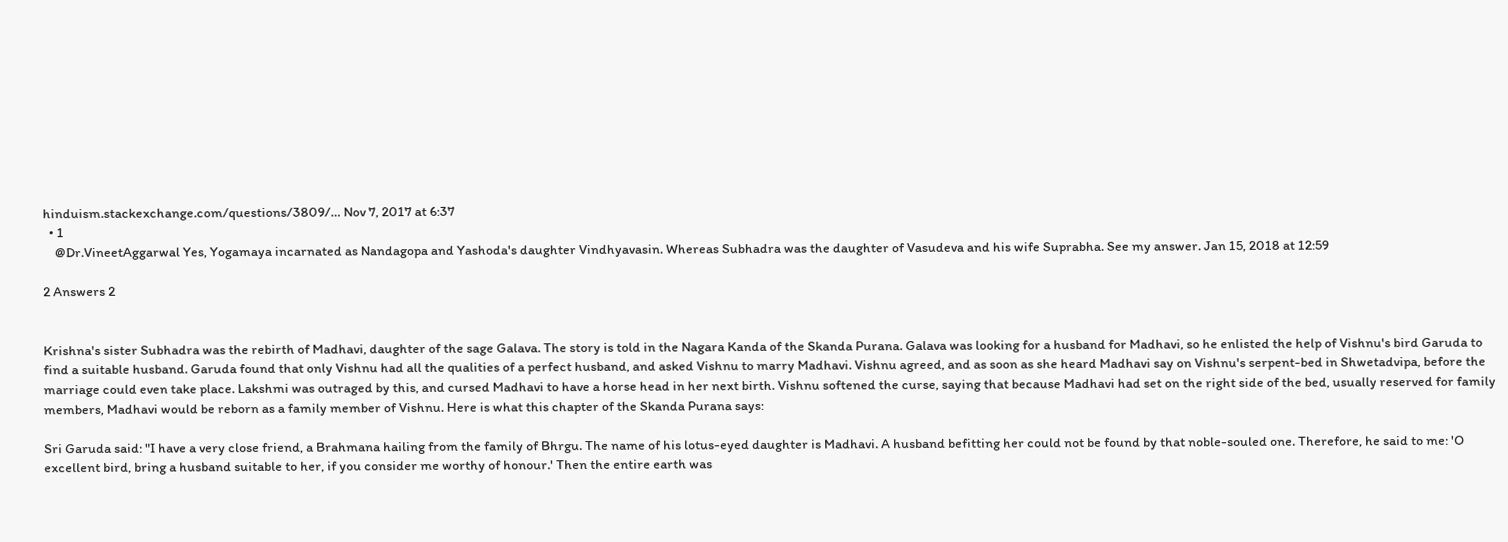hinduism.stackexchange.com/questions/3809/… Nov 7, 2017 at 6:37
  • 1
    @Dr.VineetAggarwal Yes, Yogamaya incarnated as Nandagopa and Yashoda's daughter Vindhyavasin. Whereas Subhadra was the daughter of Vasudeva and his wife Suprabha. See my answer. Jan 15, 2018 at 12:59

2 Answers 2


Krishna's sister Subhadra was the rebirth of Madhavi, daughter of the sage Galava. The story is told in the Nagara Kanda of the Skanda Purana. Galava was looking for a husband for Madhavi, so he enlisted the help of Vishnu's bird Garuda to find a suitable husband. Garuda found that only Vishnu had all the qualities of a perfect husband, and asked Vishnu to marry Madhavi. Vishnu agreed, and as soon as she heard Madhavi say on Vishnu's serpent-bed in Shwetadvipa, before the marriage could even take place. Lakshmi was outraged by this, and cursed Madhavi to have a horse head in her next birth. Vishnu softened the curse, saying that because Madhavi had set on the right side of the bed, usually reserved for family members, Madhavi would be reborn as a family member of Vishnu. Here is what this chapter of the Skanda Purana says:

Sri Garuda said: "I have a very close friend, a Brahmana hailing from the family of Bhrgu. The name of his lotus-eyed daughter is Madhavi. A husband befitting her could not be found by that noble-souled one. Therefore, he said to me: 'O excellent bird, bring a husband suitable to her, if you consider me worthy of honour.' Then the entire earth was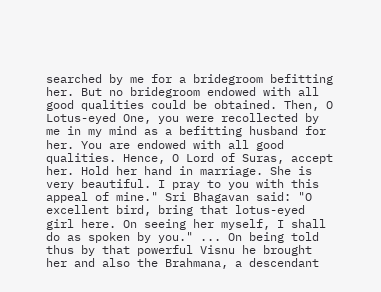searched by me for a bridegroom befitting her. But no bridegroom endowed with all good qualities could be obtained. Then, O Lotus-eyed One, you were recollected by me in my mind as a befitting husband for her. You are endowed with all good qualities. Hence, O Lord of Suras, accept her. Hold her hand in marriage. She is very beautiful. I pray to you with this appeal of mine." Sri Bhagavan said: "O excellent bird, bring that lotus-eyed girl here. On seeing her myself, I shall do as spoken by you." ... On being told thus by that powerful Visnu he brought her and also the Brahmana, a descendant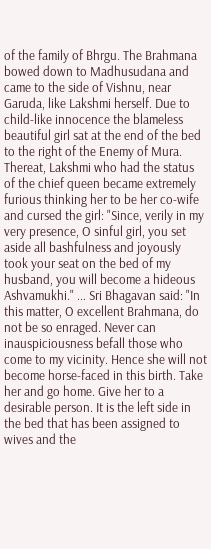of the family of Bhrgu. The Brahmana bowed down to Madhusudana and came to the side of Vishnu, near Garuda, like Lakshmi herself. Due to child-like innocence the blameless beautiful girl sat at the end of the bed to the right of the Enemy of Mura. Thereat, Lakshmi who had the status of the chief queen became extremely furious thinking her to be her co-wife and cursed the girl: "Since, verily in my very presence, O sinful girl, you set aside all bashfulness and joyously took your seat on the bed of my husband, you will become a hideous Ashvamukhi." ... Sri Bhagavan said: "In this matter, O excellent Brahmana, do not be so enraged. Never can inauspiciousness befall those who come to my vicinity. Hence she will not become horse-faced in this birth. Take her and go home. Give her to a desirable person. It is the left side in the bed that has been assigned to wives and the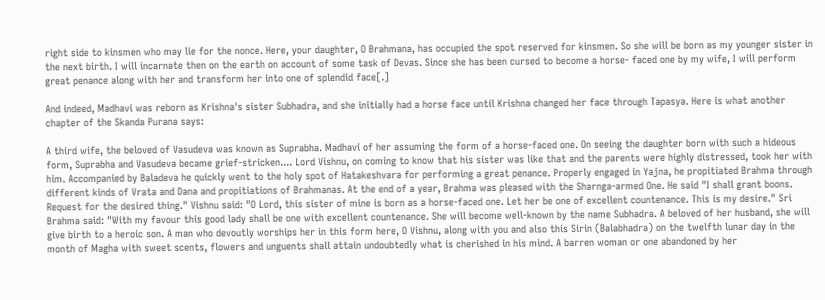right side to kinsmen who may lie for the nonce. Here, your daughter, O Brahmana, has occupied the spot reserved for kinsmen. So she will be born as my younger sister in the next birth. I will incarnate then on the earth on account of some task of Devas. Since she has been cursed to become a horse- faced one by my wife, I will perform great penance along with her and transform her into one of splendid face[.]

And indeed, Madhavi was reborn as Krishna's sister Subhadra, and she initially had a horse face until Krishna changed her face through Tapasya. Here is what another chapter of the Skanda Purana says:

A third wife, the beloved of Vasudeva was known as Suprabha. Madhavi of her assuming the form of a horse-faced one. On seeing the daughter born with such a hideous form, Suprabha and Vasudeva became grief-stricken.... Lord Vishnu, on coming to know that his sister was like that and the parents were highly distressed, took her with him. Accompanied by Baladeva he quickly went to the holy spot of Hatakeshvara for performing a great penance. Properly engaged in Yajna, he propitiated Brahma through different kinds of Vrata and Dana and propitiations of Brahmanas. At the end of a year, Brahma was pleased with the Sharnga-armed One. He said "I shall grant boons. Request for the desired thing." Vishnu said: "O Lord, this sister of mine is born as a horse-faced one. Let her be one of excellent countenance. This is my desire." Sri Brahma said: "With my favour this good lady shall be one with excellent countenance. She will become well-known by the name Subhadra. A beloved of her husband, she will give birth to a heroic son. A man who devoutly worships her in this form here, O Vishnu, along with you and also this Sirin (Balabhadra) on the twelfth lunar day in the month of Magha with sweet scents, flowers and unguents shall attain undoubtedly what is cherished in his mind. A barren woman or one abandoned by her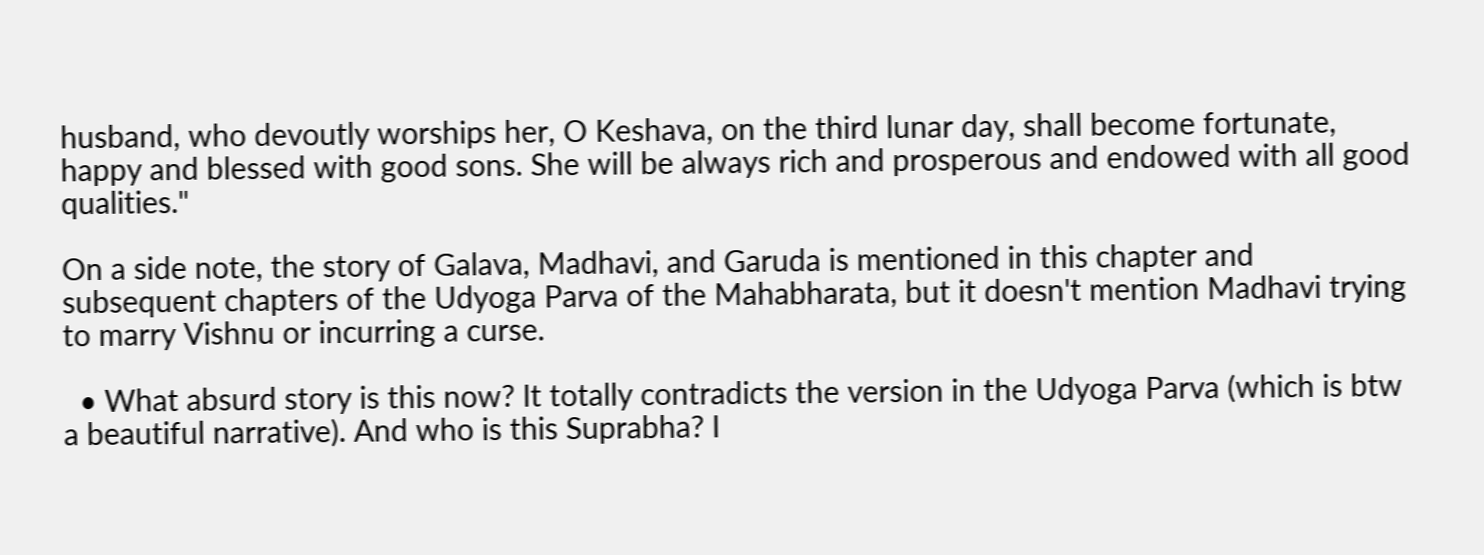husband, who devoutly worships her, O Keshava, on the third lunar day, shall become fortunate, happy and blessed with good sons. She will be always rich and prosperous and endowed with all good qualities."

On a side note, the story of Galava, Madhavi, and Garuda is mentioned in this chapter and subsequent chapters of the Udyoga Parva of the Mahabharata, but it doesn't mention Madhavi trying to marry Vishnu or incurring a curse.

  • What absurd story is this now? It totally contradicts the version in the Udyoga Parva (which is btw a beautiful narrative). And who is this Suprabha? I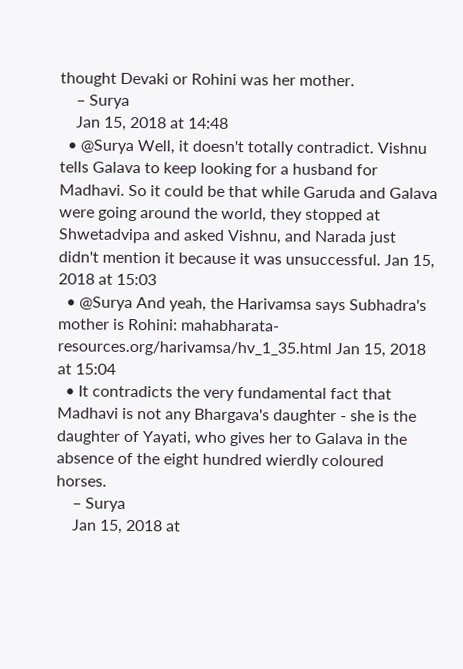thought Devaki or Rohini was her mother.
    – Surya
    Jan 15, 2018 at 14:48
  • @Surya Well, it doesn't totally contradict. Vishnu tells Galava to keep looking for a husband for Madhavi. So it could be that while Garuda and Galava were going around the world, they stopped at Shwetadvipa and asked Vishnu, and Narada just didn't mention it because it was unsuccessful. Jan 15, 2018 at 15:03
  • @Surya And yeah, the Harivamsa says Subhadra's mother is Rohini: mahabharata-resources.org/harivamsa/hv_1_35.html Jan 15, 2018 at 15:04
  • It contradicts the very fundamental fact that Madhavi is not any Bhargava's daughter - she is the daughter of Yayati, who gives her to Galava in the absence of the eight hundred wierdly coloured horses.
    – Surya
    Jan 15, 2018 at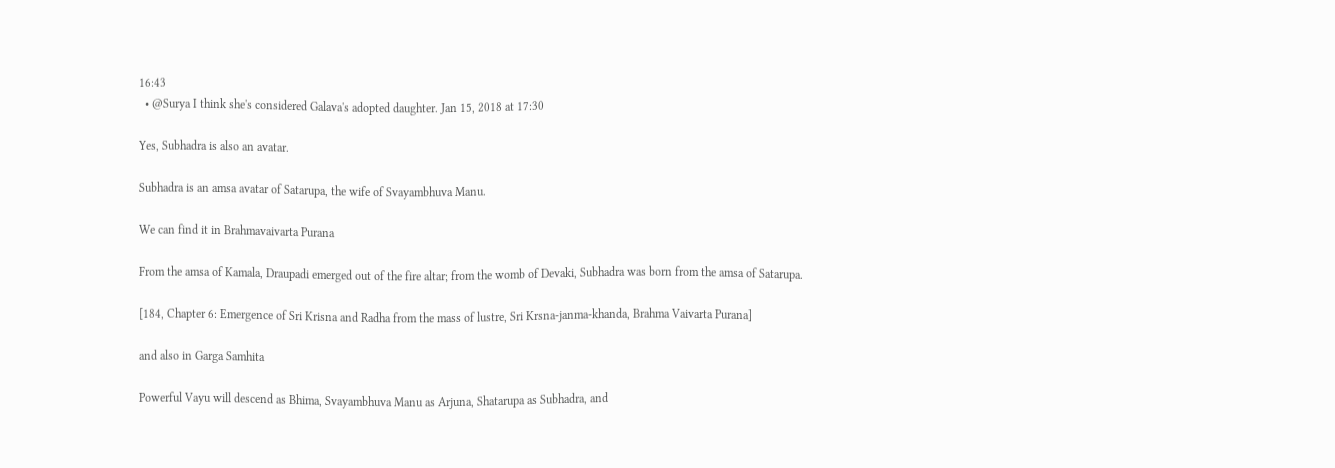16:43
  • @Surya I think she's considered Galava's adopted daughter. Jan 15, 2018 at 17:30

Yes, Subhadra is also an avatar.

Subhadra is an amsa avatar of Satarupa, the wife of Svayambhuva Manu.

We can find it in Brahmavaivarta Purana

From the amsa of Kamala, Draupadi emerged out of the fire altar; from the womb of Devaki, Subhadra was born from the amsa of Satarupa.

[184, Chapter 6: Emergence of Sri Krisna and Radha from the mass of lustre, Sri Krsna-janma-khanda, Brahma Vaivarta Purana]

and also in Garga Samhita

Powerful Vayu will descend as Bhima, Svayambhuva Manu as Arjuna, Shatarupa as Subhadra, and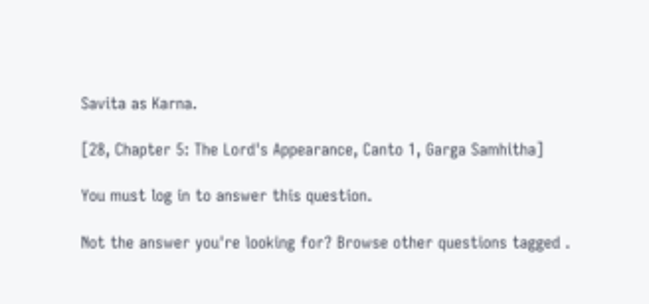Savita as Karna.

[28, Chapter 5: The Lord's Appearance, Canto 1, Garga Samhitha]

You must log in to answer this question.

Not the answer you're looking for? Browse other questions tagged .